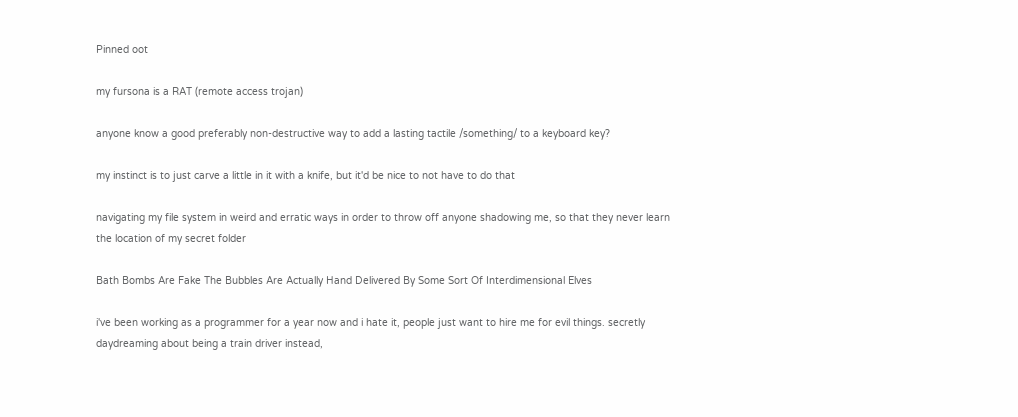Pinned oot

my fursona is a RAT (remote access trojan)

anyone know a good preferably non-destructive way to add a lasting tactile /something/ to a keyboard key?

my instinct is to just carve a little in it with a knife, but it'd be nice to not have to do that

navigating my file system in weird and erratic ways in order to throw off anyone shadowing me, so that they never learn the location of my secret folder

Bath Bombs Are Fake The Bubbles Are Actually Hand Delivered By Some Sort Of Interdimensional Elves

i've been working as a programmer for a year now and i hate it, people just want to hire me for evil things. secretly daydreaming about being a train driver instead,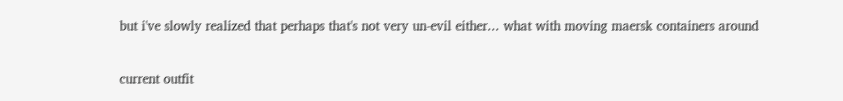but i've slowly realized that perhaps that's not very un-evil either... what with moving maersk containers around

current outfit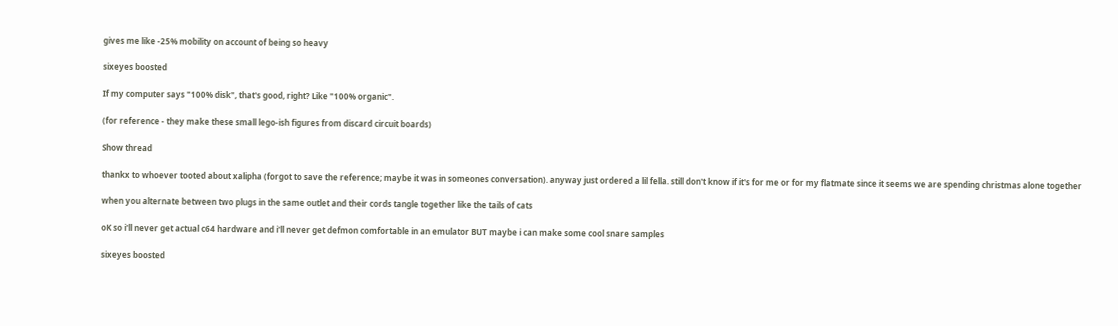gives me like -25% mobility on account of being so heavy

sixeyes boosted

If my computer says "100% disk", that's good, right? Like "100% organic".

(for reference - they make these small lego-ish figures from discard circuit boards)

Show thread

thankx to whoever tooted about xalipha (forgot to save the reference; maybe it was in someones conversation). anyway just ordered a lil fella. still don't know if it's for me or for my flatmate since it seems we are spending christmas alone together

when you alternate between two plugs in the same outlet and their cords tangle together like the tails of cats

oK so i'll never get actual c64 hardware and i'll never get defmon comfortable in an emulator BUT maybe i can make some cool snare samples

sixeyes boosted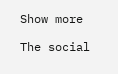Show more

The social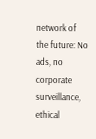network of the future: No ads, no corporate surveillance, ethical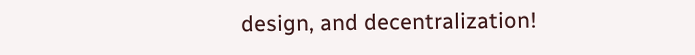design, and decentralization!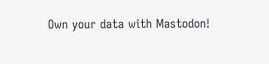Own your data with Mastodon!